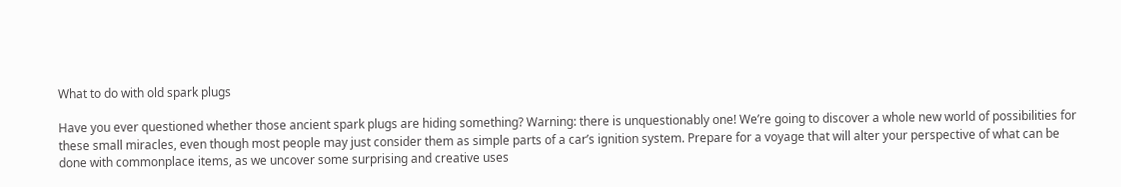What to do with old spark plugs

Have you ever questioned whether those ancient spark plugs are hiding something? Warning: there is unquestionably one! We’re going to discover a whole new world of possibilities for these small miracles, even though most people may just consider them as simple parts of a car’s ignition system. Prepare for a voyage that will alter your perspective of what can be done with commonplace items, as we uncover some surprising and creative uses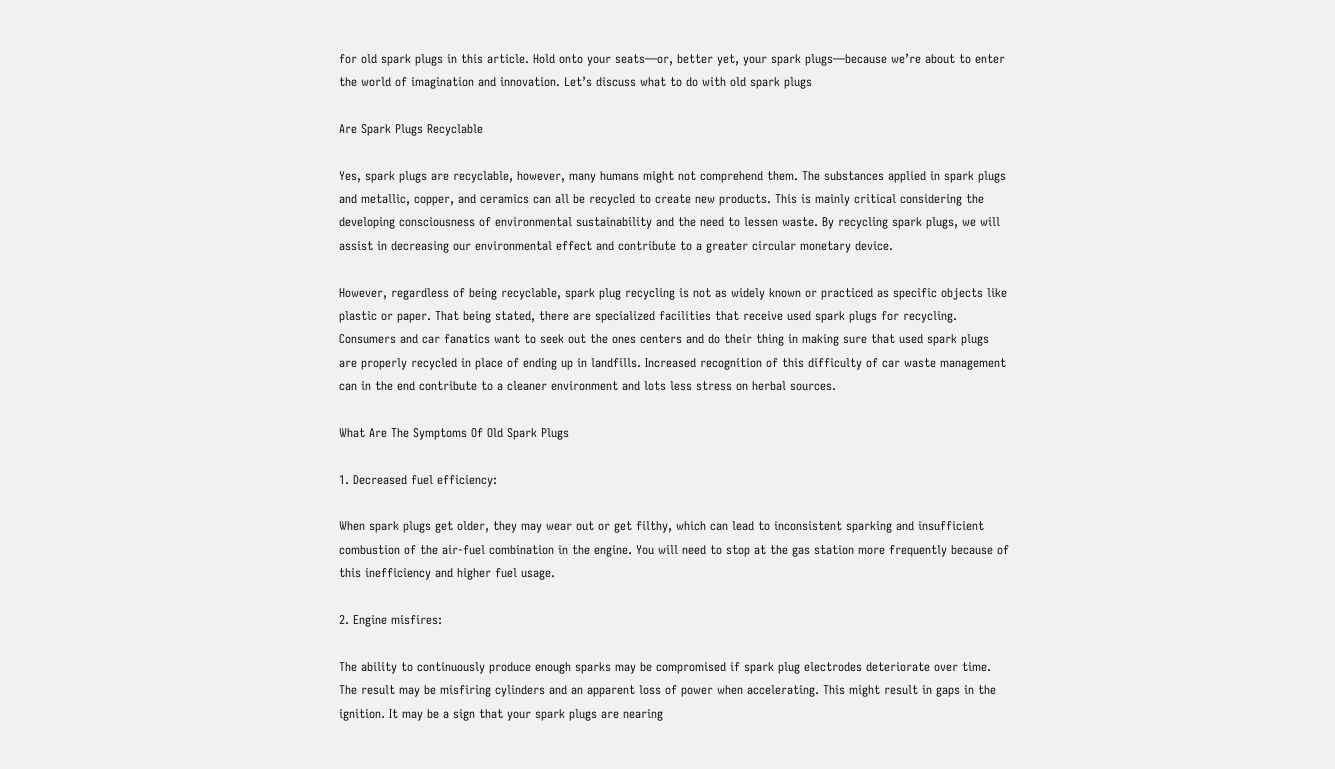for old spark plugs in this article. Hold onto your seats—or, better yet, your spark plugs—because we’re about to enter the world of imagination and innovation. Let’s discuss what to do with old spark plugs

Are Spark Plugs Recyclable

Yes, spark plugs are recyclable, however, many humans might not comprehend them. The substances applied in spark plugs and metallic, copper, and ceramics can all be recycled to create new products. This is mainly critical considering the developing consciousness of environmental sustainability and the need to lessen waste. By recycling spark plugs, we will assist in decreasing our environmental effect and contribute to a greater circular monetary device.

However, regardless of being recyclable, spark plug recycling is not as widely known or practiced as specific objects like plastic or paper. That being stated, there are specialized facilities that receive used spark plugs for recycling. Consumers and car fanatics want to seek out the ones centers and do their thing in making sure that used spark plugs are properly recycled in place of ending up in landfills. Increased recognition of this difficulty of car waste management can in the end contribute to a cleaner environment and lots less stress on herbal sources.

What Are The Symptoms Of Old Spark Plugs

1. Decreased fuel efficiency:

When spark plugs get older, they may wear out or get filthy, which can lead to inconsistent sparking and insufficient combustion of the air-fuel combination in the engine. You will need to stop at the gas station more frequently because of this inefficiency and higher fuel usage.

2. Engine misfires:

The ability to continuously produce enough sparks may be compromised if spark plug electrodes deteriorate over time. The result may be misfiring cylinders and an apparent loss of power when accelerating. This might result in gaps in the ignition. It may be a sign that your spark plugs are nearing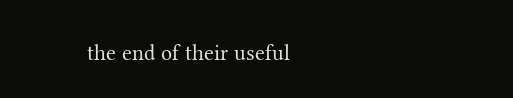the end of their useful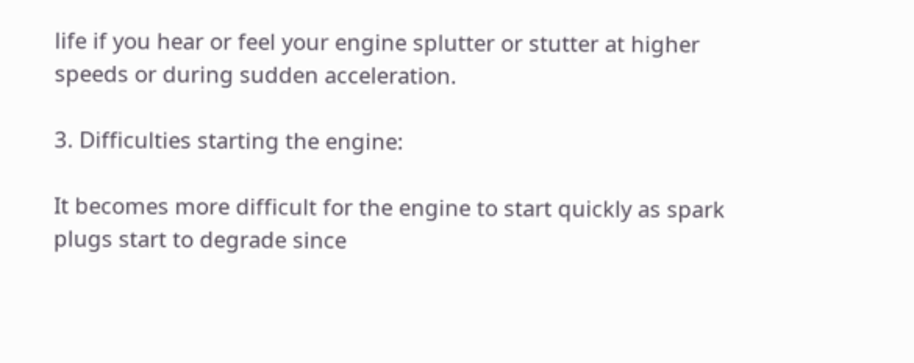life if you hear or feel your engine splutter or stutter at higher speeds or during sudden acceleration.

3. Difficulties starting the engine:

It becomes more difficult for the engine to start quickly as spark plugs start to degrade since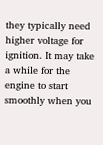they typically need higher voltage for ignition. It may take a while for the engine to start smoothly when you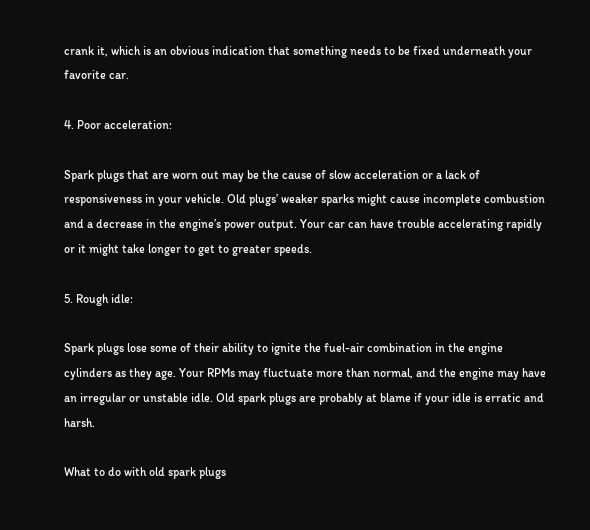crank it, which is an obvious indication that something needs to be fixed underneath your favorite car.

4. Poor acceleration:

Spark plugs that are worn out may be the cause of slow acceleration or a lack of responsiveness in your vehicle. Old plugs’ weaker sparks might cause incomplete combustion and a decrease in the engine’s power output. Your car can have trouble accelerating rapidly or it might take longer to get to greater speeds.

5. Rough idle:

Spark plugs lose some of their ability to ignite the fuel-air combination in the engine cylinders as they age. Your RPMs may fluctuate more than normal, and the engine may have an irregular or unstable idle. Old spark plugs are probably at blame if your idle is erratic and harsh.

What to do with old spark plugs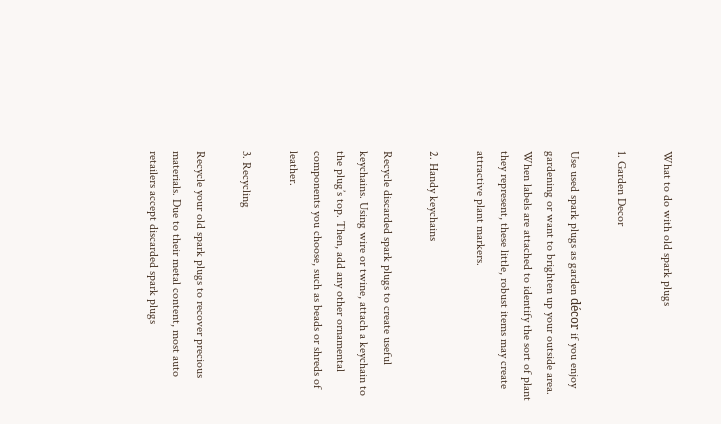What to do with old spark plugs

1. Garden Decor

Use used spark plugs as garden décor if you enjoy gardening or want to brighten up your outside area. When labels are attached to identify the sort of plant they represent, these little, robust items may create attractive plant markers.

2. Handy keychains

Recycle discarded spark plugs to create useful keychains. Using wire or twine, attach a keychain to the plug’s top. Then, add any other ornamental components you choose, such as beads or shreds of leather.

3. Recycling

Recycle your old spark plugs to recover precious materials. Due to their metal content, most auto retailers accept discarded spark plugs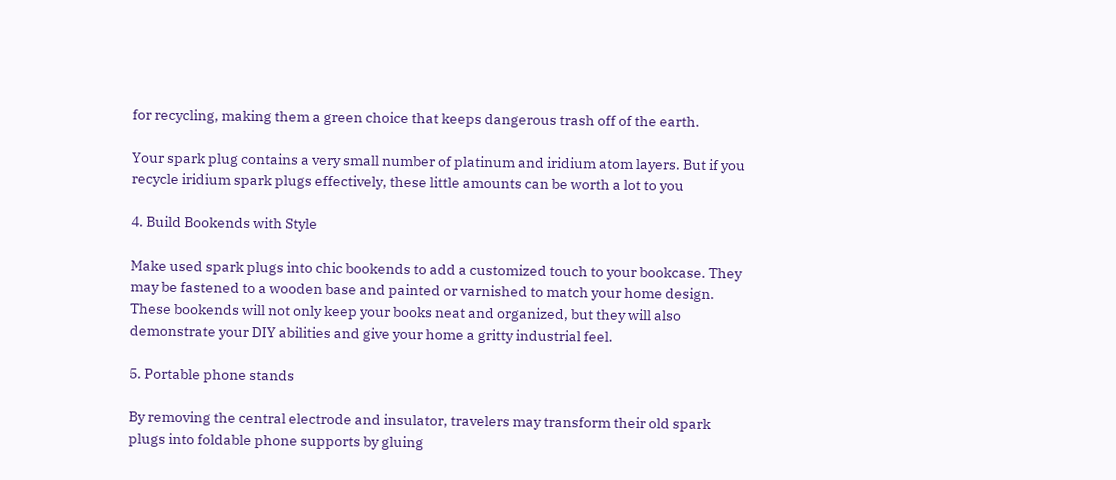for recycling, making them a green choice that keeps dangerous trash off of the earth.

Your spark plug contains a very small number of platinum and iridium atom layers. But if you recycle iridium spark plugs effectively, these little amounts can be worth a lot to you

4. Build Bookends with Style

Make used spark plugs into chic bookends to add a customized touch to your bookcase. They may be fastened to a wooden base and painted or varnished to match your home design. These bookends will not only keep your books neat and organized, but they will also demonstrate your DIY abilities and give your home a gritty industrial feel.

5. Portable phone stands

By removing the central electrode and insulator, travelers may transform their old spark plugs into foldable phone supports by gluing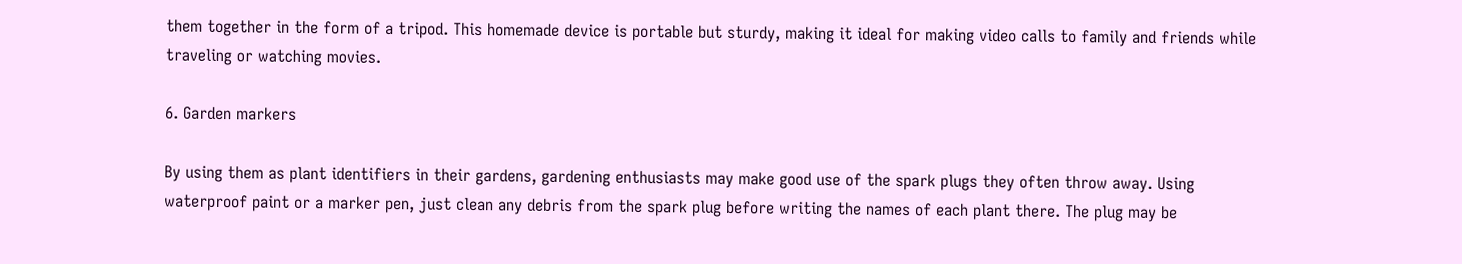them together in the form of a tripod. This homemade device is portable but sturdy, making it ideal for making video calls to family and friends while traveling or watching movies.

6. Garden markers

By using them as plant identifiers in their gardens, gardening enthusiasts may make good use of the spark plugs they often throw away. Using waterproof paint or a marker pen, just clean any debris from the spark plug before writing the names of each plant there. The plug may be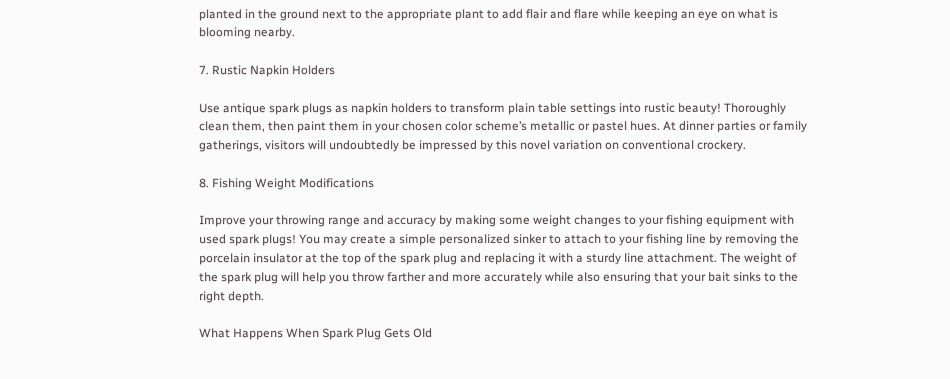planted in the ground next to the appropriate plant to add flair and flare while keeping an eye on what is blooming nearby.

7. Rustic Napkin Holders

Use antique spark plugs as napkin holders to transform plain table settings into rustic beauty! Thoroughly clean them, then paint them in your chosen color scheme’s metallic or pastel hues. At dinner parties or family gatherings, visitors will undoubtedly be impressed by this novel variation on conventional crockery.

8. Fishing Weight Modifications

Improve your throwing range and accuracy by making some weight changes to your fishing equipment with used spark plugs! You may create a simple personalized sinker to attach to your fishing line by removing the porcelain insulator at the top of the spark plug and replacing it with a sturdy line attachment. The weight of the spark plug will help you throw farther and more accurately while also ensuring that your bait sinks to the right depth.

What Happens When Spark Plug Gets Old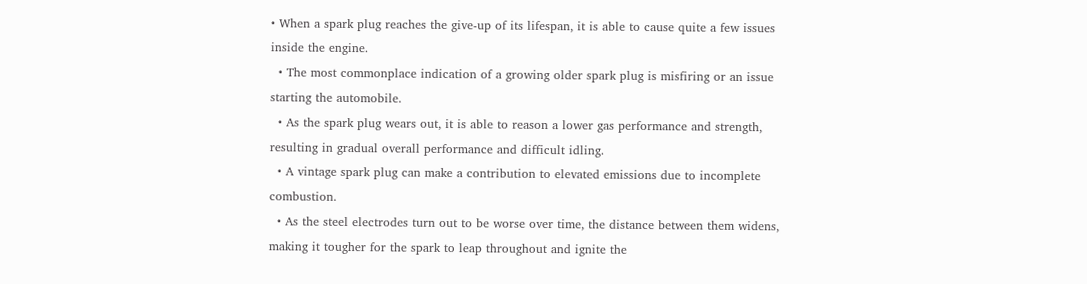• When a spark plug reaches the give-up of its lifespan, it is able to cause quite a few issues inside the engine.
  • The most commonplace indication of a growing older spark plug is misfiring or an issue starting the automobile.
  • As the spark plug wears out, it is able to reason a lower gas performance and strength, resulting in gradual overall performance and difficult idling.
  • A vintage spark plug can make a contribution to elevated emissions due to incomplete combustion.
  • As the steel electrodes turn out to be worse over time, the distance between them widens, making it tougher for the spark to leap throughout and ignite the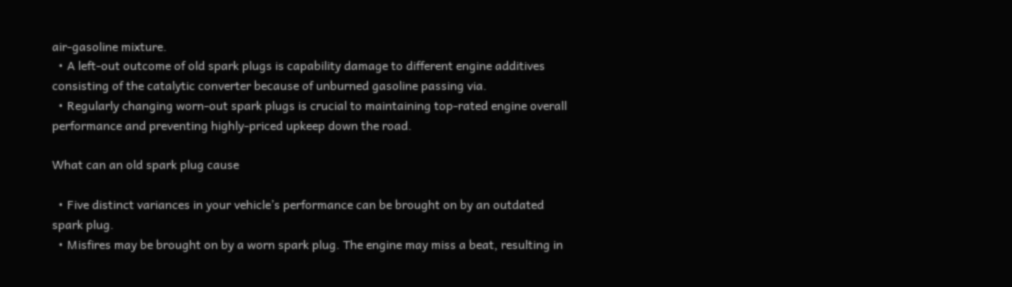air-gasoline mixture.
  • A left-out outcome of old spark plugs is capability damage to different engine additives consisting of the catalytic converter because of unburned gasoline passing via.
  • Regularly changing worn-out spark plugs is crucial to maintaining top-rated engine overall performance and preventing highly-priced upkeep down the road.

What can an old spark plug cause

  • Five distinct variances in your vehicle’s performance can be brought on by an outdated spark plug.
  • Misfires may be brought on by a worn spark plug. The engine may miss a beat, resulting in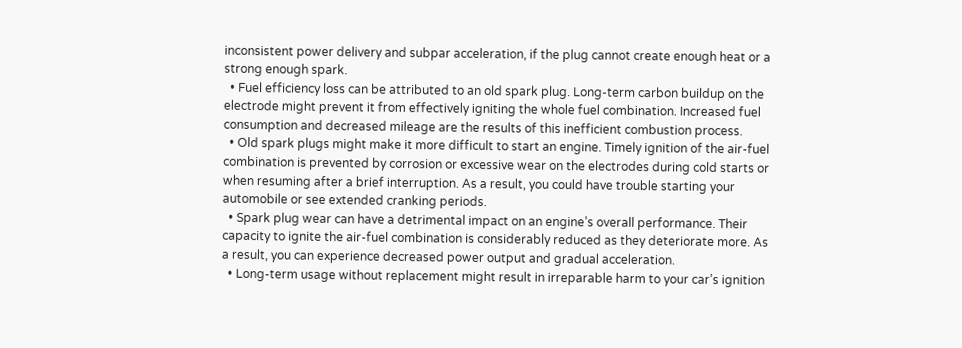inconsistent power delivery and subpar acceleration, if the plug cannot create enough heat or a strong enough spark.
  • Fuel efficiency loss can be attributed to an old spark plug. Long-term carbon buildup on the electrode might prevent it from effectively igniting the whole fuel combination. Increased fuel consumption and decreased mileage are the results of this inefficient combustion process.
  • Old spark plugs might make it more difficult to start an engine. Timely ignition of the air-fuel combination is prevented by corrosion or excessive wear on the electrodes during cold starts or when resuming after a brief interruption. As a result, you could have trouble starting your automobile or see extended cranking periods.
  • Spark plug wear can have a detrimental impact on an engine’s overall performance. Their capacity to ignite the air-fuel combination is considerably reduced as they deteriorate more. As a result, you can experience decreased power output and gradual acceleration.
  • Long-term usage without replacement might result in irreparable harm to your car’s ignition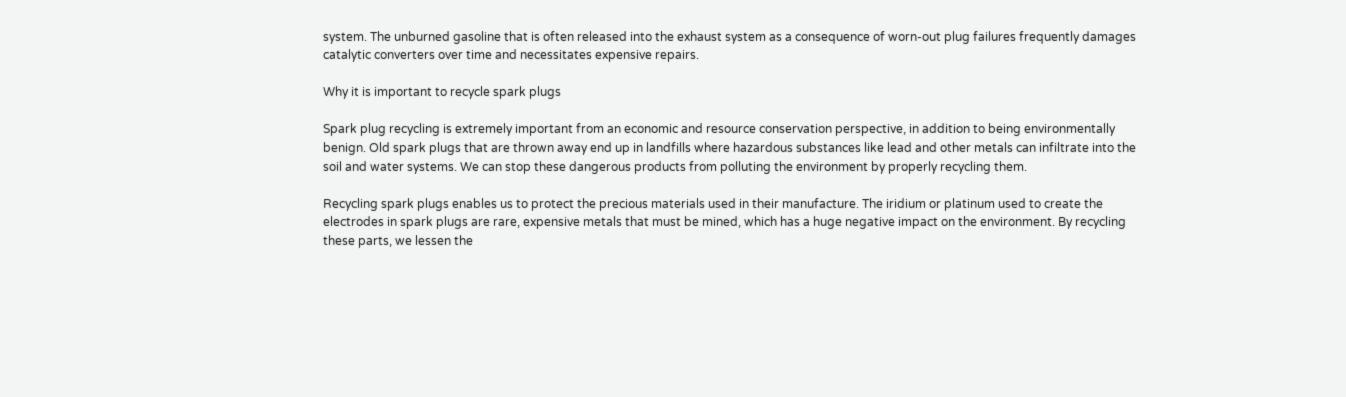system. The unburned gasoline that is often released into the exhaust system as a consequence of worn-out plug failures frequently damages catalytic converters over time and necessitates expensive repairs.

Why it is important to recycle spark plugs

Spark plug recycling is extremely important from an economic and resource conservation perspective, in addition to being environmentally benign. Old spark plugs that are thrown away end up in landfills where hazardous substances like lead and other metals can infiltrate into the soil and water systems. We can stop these dangerous products from polluting the environment by properly recycling them.

Recycling spark plugs enables us to protect the precious materials used in their manufacture. The iridium or platinum used to create the electrodes in spark plugs are rare, expensive metals that must be mined, which has a huge negative impact on the environment. By recycling these parts, we lessen the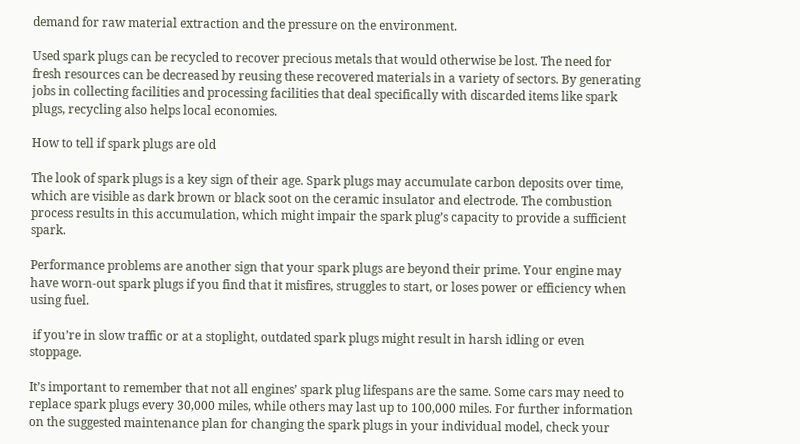demand for raw material extraction and the pressure on the environment.

Used spark plugs can be recycled to recover precious metals that would otherwise be lost. The need for fresh resources can be decreased by reusing these recovered materials in a variety of sectors. By generating jobs in collecting facilities and processing facilities that deal specifically with discarded items like spark plugs, recycling also helps local economies.

How to tell if spark plugs are old

The look of spark plugs is a key sign of their age. Spark plugs may accumulate carbon deposits over time, which are visible as dark brown or black soot on the ceramic insulator and electrode. The combustion process results in this accumulation, which might impair the spark plug’s capacity to provide a sufficient spark.

Performance problems are another sign that your spark plugs are beyond their prime. Your engine may have worn-out spark plugs if you find that it misfires, struggles to start, or loses power or efficiency when using fuel.

 if you’re in slow traffic or at a stoplight, outdated spark plugs might result in harsh idling or even stoppage.

It’s important to remember that not all engines’ spark plug lifespans are the same. Some cars may need to replace spark plugs every 30,000 miles, while others may last up to 100,000 miles. For further information on the suggested maintenance plan for changing the spark plugs in your individual model, check your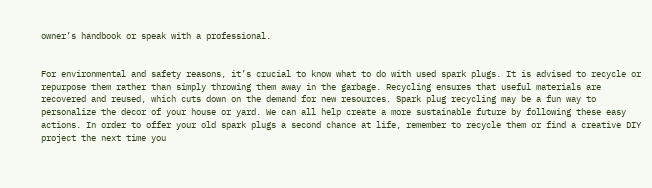owner’s handbook or speak with a professional.


For environmental and safety reasons, it’s crucial to know what to do with used spark plugs. It is advised to recycle or repurpose them rather than simply throwing them away in the garbage. Recycling ensures that useful materials are recovered and reused, which cuts down on the demand for new resources. Spark plug recycling may be a fun way to personalize the decor of your house or yard. We can all help create a more sustainable future by following these easy actions. In order to offer your old spark plugs a second chance at life, remember to recycle them or find a creative DIY project the next time you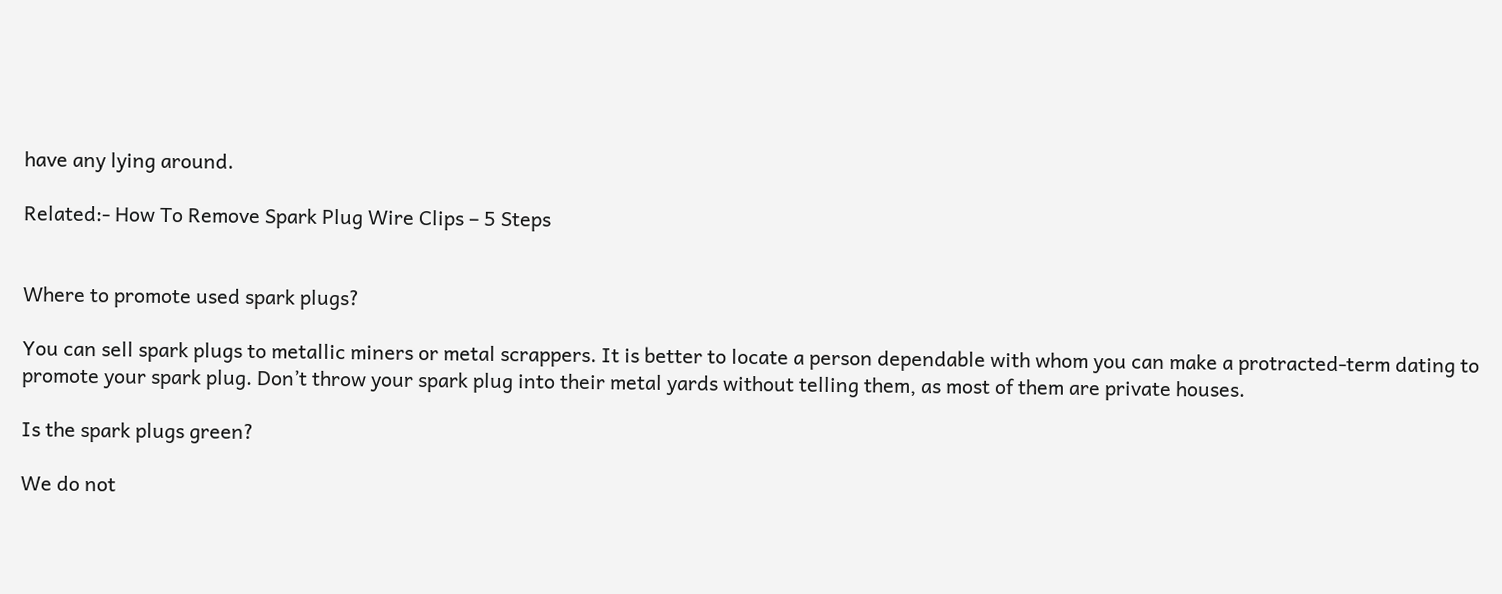have any lying around.

Related:- How To Remove Spark Plug Wire Clips – 5 Steps


Where to promote used spark plugs?

You can sell spark plugs to metallic miners or metal scrappers. It is better to locate a person dependable with whom you can make a protracted-term dating to promote your spark plug. Don’t throw your spark plug into their metal yards without telling them, as most of them are private houses.

Is the spark plugs green?

We do not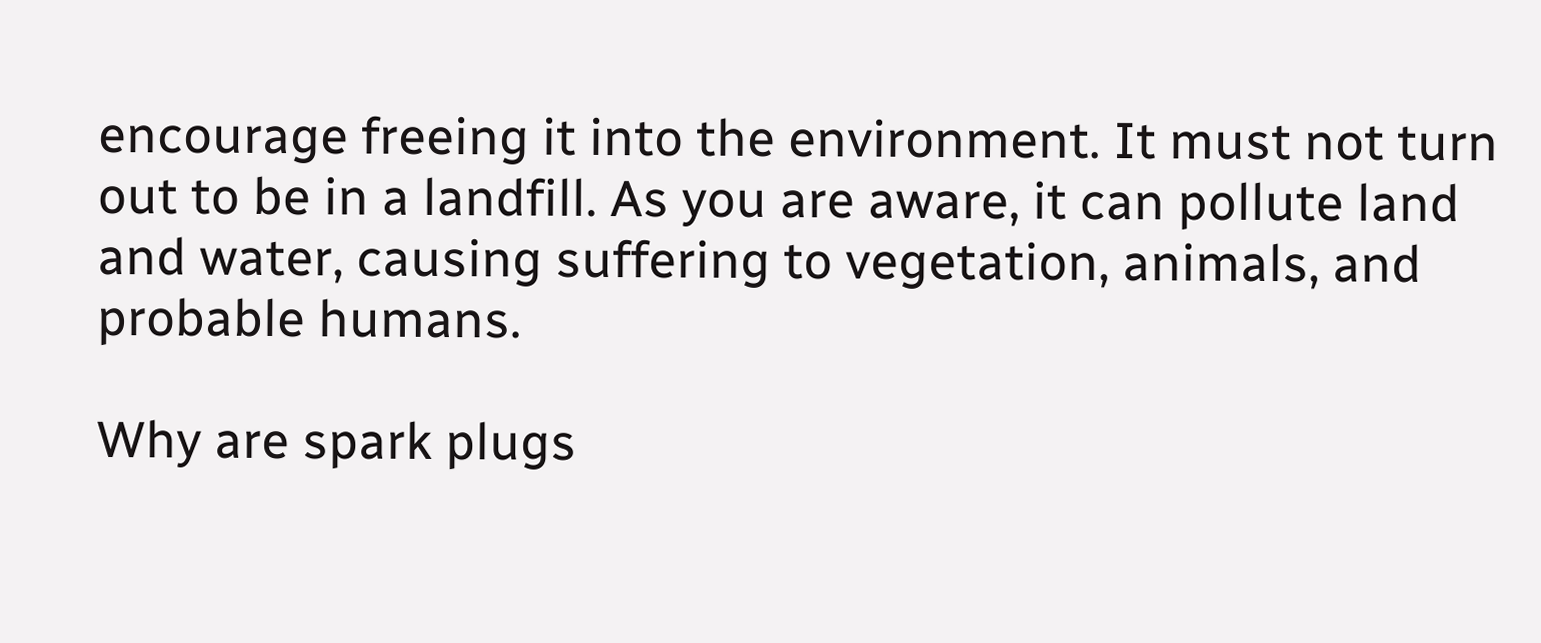encourage freeing it into the environment. It must not turn out to be in a landfill. As you are aware, it can pollute land and water, causing suffering to vegetation, animals, and probable humans.

Why are spark plugs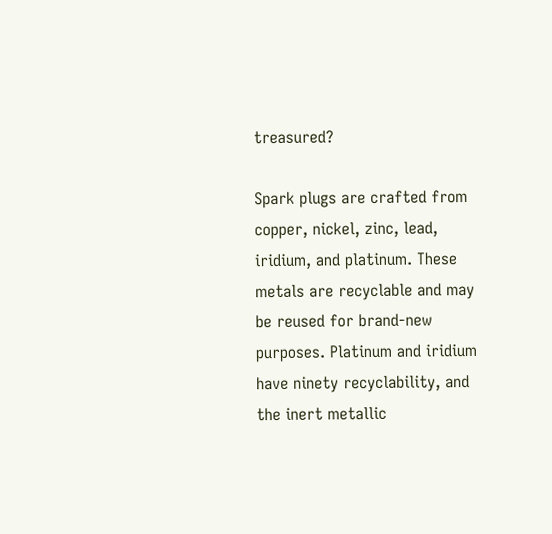treasured?

Spark plugs are crafted from copper, nickel, zinc, lead, iridium, and platinum. These metals are recyclable and may be reused for brand-new purposes. Platinum and iridium have ninety recyclability, and the inert metallic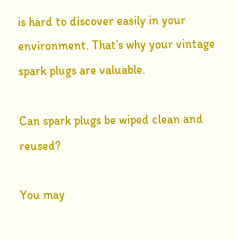is hard to discover easily in your environment. That’s why your vintage spark plugs are valuable.

Can spark plugs be wiped clean and reused?

You may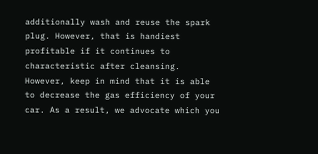additionally wash and reuse the spark plug. However, that is handiest profitable if it continues to characteristic after cleansing. However, keep in mind that it is able to decrease the gas efficiency of your car. As a result, we advocate which you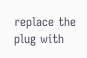replace the plug with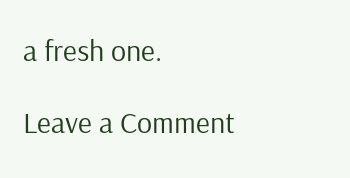a fresh one.

Leave a Comment